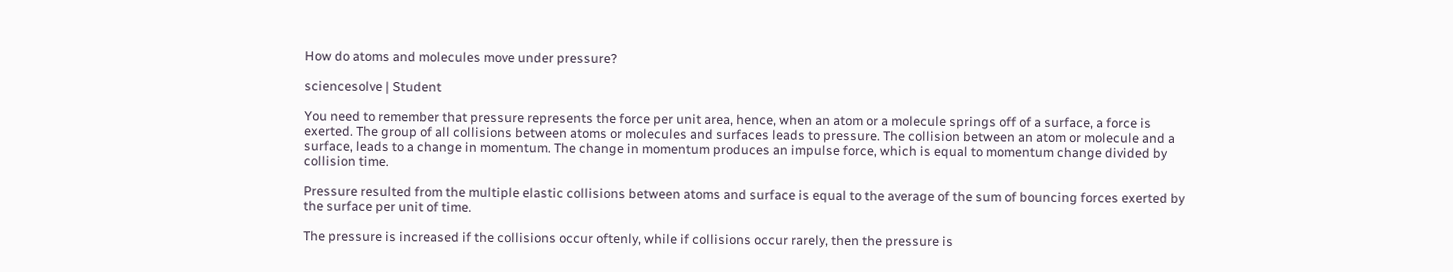How do atoms and molecules move under pressure?

sciencesolve | Student

You need to remember that pressure represents the force per unit area, hence, when an atom or a molecule springs off of a surface, a force is exerted. The group of all collisions between atoms or molecules and surfaces leads to pressure. The collision between an atom or molecule and a surface, leads to a change in momentum. The change in momentum produces an impulse force, which is equal to momentum change divided by collision time.

Pressure resulted from the multiple elastic collisions between atoms and surface is equal to the average of the sum of bouncing forces exerted by the surface per unit of time.

The pressure is increased if the collisions occur oftenly, while if collisions occur rarely, then the pressure is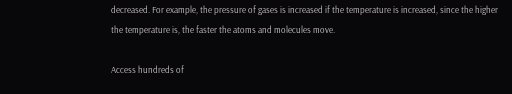decreased. For example, the pressure of gases is increased if the temperature is increased, since the higher the temperature is, the faster the atoms and molecules move.

Access hundreds of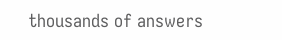thousands of answers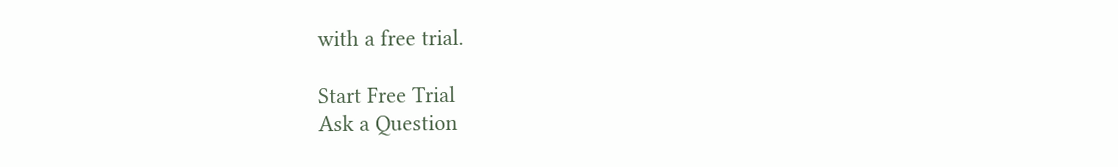with a free trial.

Start Free Trial
Ask a Question